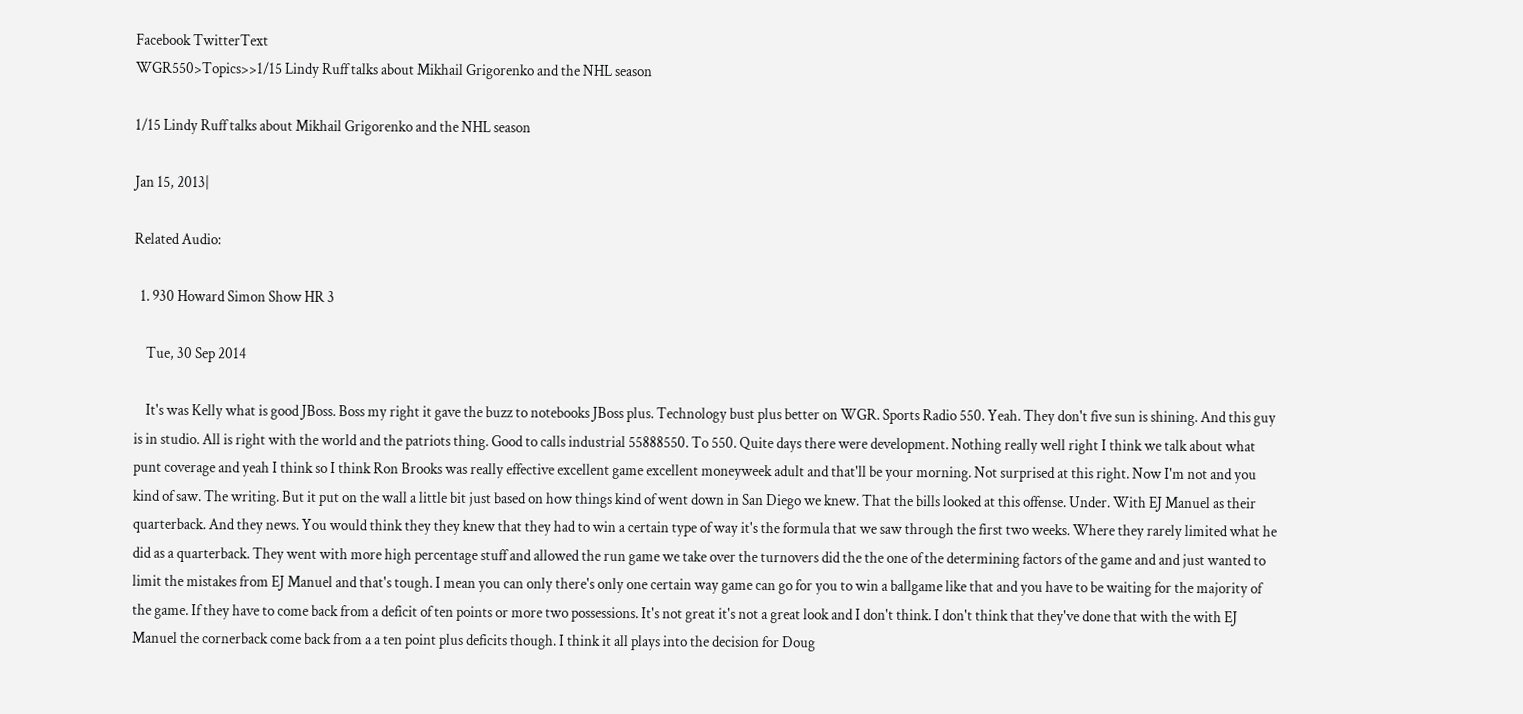Facebook TwitterText
WGR550>Topics>>1/15 Lindy Ruff talks about Mikhail Grigorenko and the NHL season

1/15 Lindy Ruff talks about Mikhail Grigorenko and the NHL season

Jan 15, 2013|

Related Audio:

  1. 930 Howard Simon Show HR 3

    Tue, 30 Sep 2014

    It's was Kelly what is good JBoss. Boss my right it gave the buzz to notebooks JBoss plus. Technology bust plus better on WGR. Sports Radio 550. Yeah. They don't five sun is shining. And this guy is in studio. All is right with the world and the patriots thing. Good to calls industrial 55888550. To 550. Quite days there were development. Nothing really well right I think we talk about what punt coverage and yeah I think so I think Ron Brooks was really effective excellent game excellent moneyweek adult and that'll be your morning. Not surprised at this right. Now I'm not and you kind of saw. The writing. But it put on the wall a little bit just based on how things kind of went down in San Diego we knew. That the bills looked at this offense. Under. With EJ Manuel as their quarterback. And they news. You would think they they knew that they had to win a certain type of way it's the formula that we saw through the first two weeks. Where they rarely limited what he did as a quarterback. They went with more high percentage stuff and allowed the run game we take over the turnovers did the the one of the determining factors of the game and and just wanted to limit the mistakes from EJ Manuel and that's tough. I mean you can only there's only one certain way game can go for you to win a ballgame like that and you have to be waiting for the majority of the game. If they have to come back from a deficit of ten points or more two possessions. It's not great it's not a great look and I don't think. I don't think that they've done that with the with EJ Manuel the cornerback come back from a a ten point plus deficits though. I think it all plays into the decision for Doug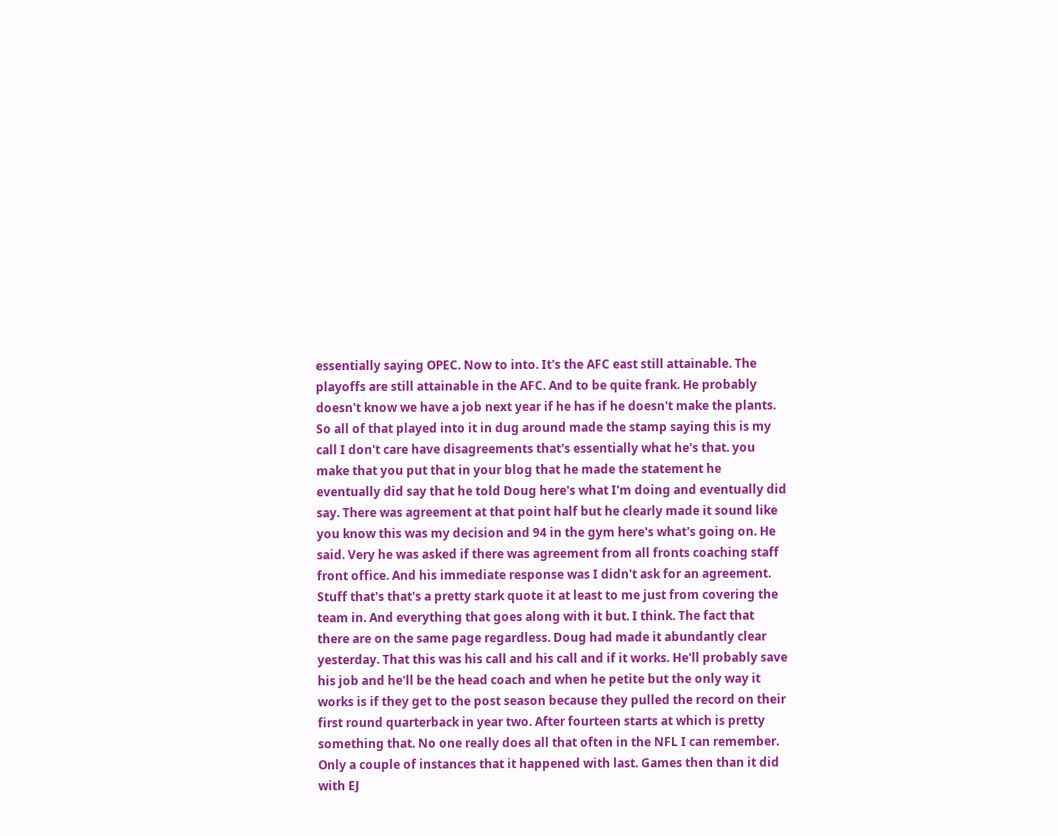essentially saying OPEC. Now to into. It's the AFC east still attainable. The playoffs are still attainable in the AFC. And to be quite frank. He probably doesn't know we have a job next year if he has if he doesn't make the plants. So all of that played into it in dug around made the stamp saying this is my call I don't care have disagreements that's essentially what he's that. you make that you put that in your blog that he made the statement he eventually did say that he told Doug here's what I'm doing and eventually did say. There was agreement at that point half but he clearly made it sound like you know this was my decision and 94 in the gym here's what's going on. He said. Very he was asked if there was agreement from all fronts coaching staff front office. And his immediate response was I didn't ask for an agreement. Stuff that's that's a pretty stark quote it at least to me just from covering the team in. And everything that goes along with it but. I think. The fact that there are on the same page regardless. Doug had made it abundantly clear yesterday. That this was his call and his call and if it works. He'll probably save his job and he'll be the head coach and when he petite but the only way it works is if they get to the post season because they pulled the record on their first round quarterback in year two. After fourteen starts at which is pretty something that. No one really does all that often in the NFL I can remember. Only a couple of instances that it happened with last. Games then than it did with EJ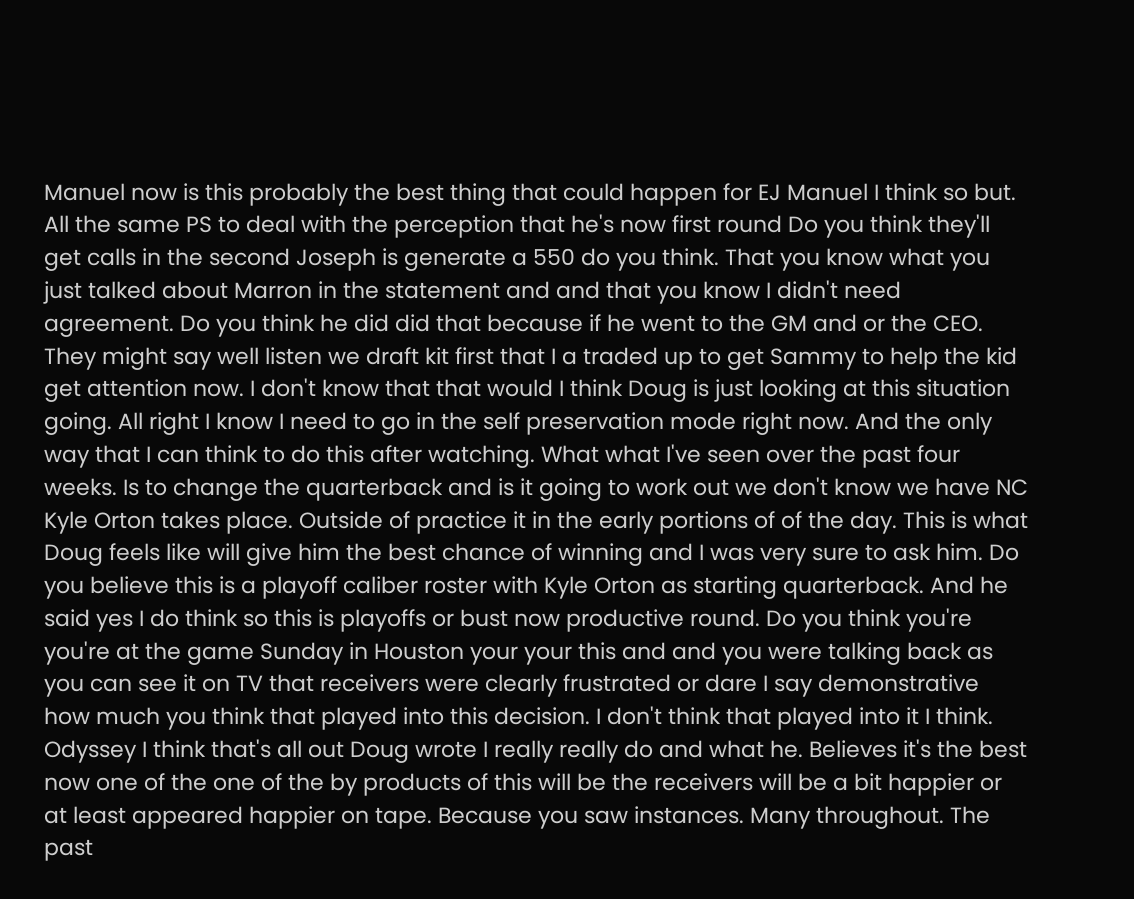Manuel now is this probably the best thing that could happen for EJ Manuel I think so but. All the same PS to deal with the perception that he's now first round Do you think they'll get calls in the second Joseph is generate a 550 do you think. That you know what you just talked about Marron in the statement and and that you know I didn't need agreement. Do you think he did did that because if he went to the GM and or the CEO. They might say well listen we draft kit first that I a traded up to get Sammy to help the kid get attention now. I don't know that that would I think Doug is just looking at this situation going. All right I know I need to go in the self preservation mode right now. And the only way that I can think to do this after watching. What what I've seen over the past four weeks. Is to change the quarterback and is it going to work out we don't know we have NC Kyle Orton takes place. Outside of practice it in the early portions of of the day. This is what Doug feels like will give him the best chance of winning and I was very sure to ask him. Do you believe this is a playoff caliber roster with Kyle Orton as starting quarterback. And he said yes I do think so this is playoffs or bust now productive round. Do you think you're you're at the game Sunday in Houston your your this and and you were talking back as you can see it on TV that receivers were clearly frustrated or dare I say demonstrative how much you think that played into this decision. I don't think that played into it I think. Odyssey I think that's all out Doug wrote I really really do and what he. Believes it's the best now one of the one of the by products of this will be the receivers will be a bit happier or at least appeared happier on tape. Because you saw instances. Many throughout. The past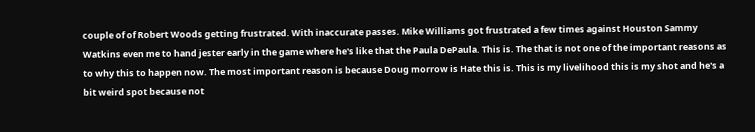couple of of Robert Woods getting frustrated. With inaccurate passes. Mike Williams got frustrated a few times against Houston Sammy Watkins even me to hand jester early in the game where he's like that the Paula DePaula. This is. The that is not one of the important reasons as to why this to happen now. The most important reason is because Doug morrow is Hate this is. This is my livelihood this is my shot and he's a bit weird spot because not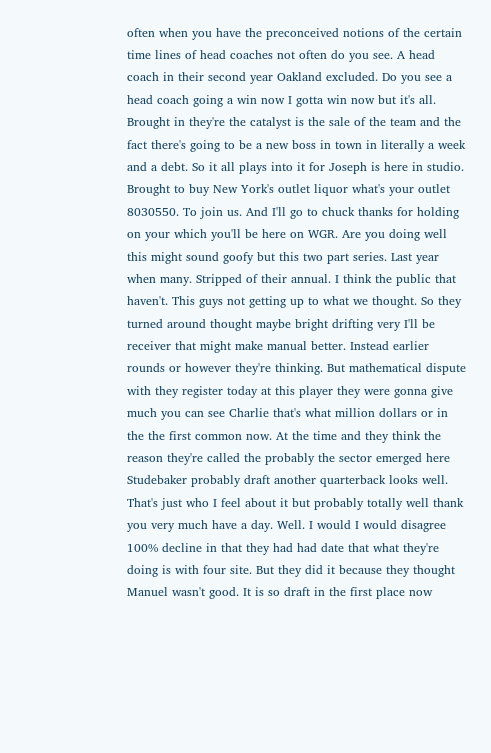often when you have the preconceived notions of the certain time lines of head coaches not often do you see. A head coach in their second year Oakland excluded. Do you see a head coach going a win now I gotta win now but it's all. Brought in they're the catalyst is the sale of the team and the fact there's going to be a new boss in town in literally a week and a debt. So it all plays into it for Joseph is here in studio. Brought to buy New York's outlet liquor what's your outlet 8030550. To join us. And I'll go to chuck thanks for holding on your which you'll be here on WGR. Are you doing well this might sound goofy but this two part series. Last year when many. Stripped of their annual. I think the public that haven't. This guys not getting up to what we thought. So they turned around thought maybe bright drifting very I'll be receiver that might make manual better. Instead earlier rounds or however they're thinking. But mathematical dispute with they register today at this player they were gonna give much you can see Charlie that's what million dollars or in the the first common now. At the time and they think the reason they're called the probably the sector emerged here Studebaker probably draft another quarterback looks well. That's just who I feel about it but probably totally well thank you very much have a day. Well. I would I would disagree 100% decline in that they had had date that what they're doing is with four site. But they did it because they thought Manuel wasn't good. It is so draft in the first place now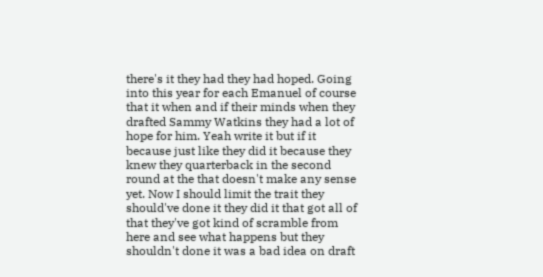there's it they had they had hoped. Going into this year for each Emanuel of course that it when and if their minds when they drafted Sammy Watkins they had a lot of hope for him. Yeah write it but if it because just like they did it because they knew they quarterback in the second round at the that doesn't make any sense yet. Now I should limit the trait they should've done it they did it that got all of that they've got kind of scramble from here and see what happens but they shouldn't done it was a bad idea on draft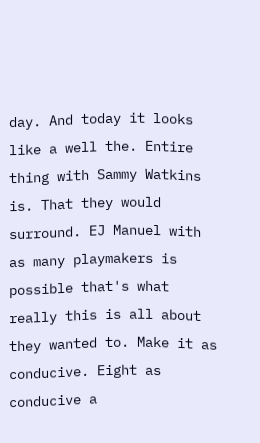day. And today it looks like a well the. Entire thing with Sammy Watkins is. That they would surround. EJ Manuel with as many playmakers is possible that's what really this is all about they wanted to. Make it as conducive. Eight as conducive a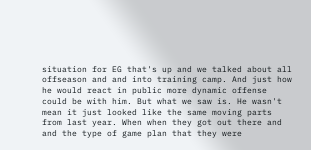situation for EG that's up and we talked about all offseason and and into training camp. And just how he would react in public more dynamic offense could be with him. But what we saw is. He wasn't mean it just looked like the same moving parts from last year. When when they got out there and and the type of game plan that they were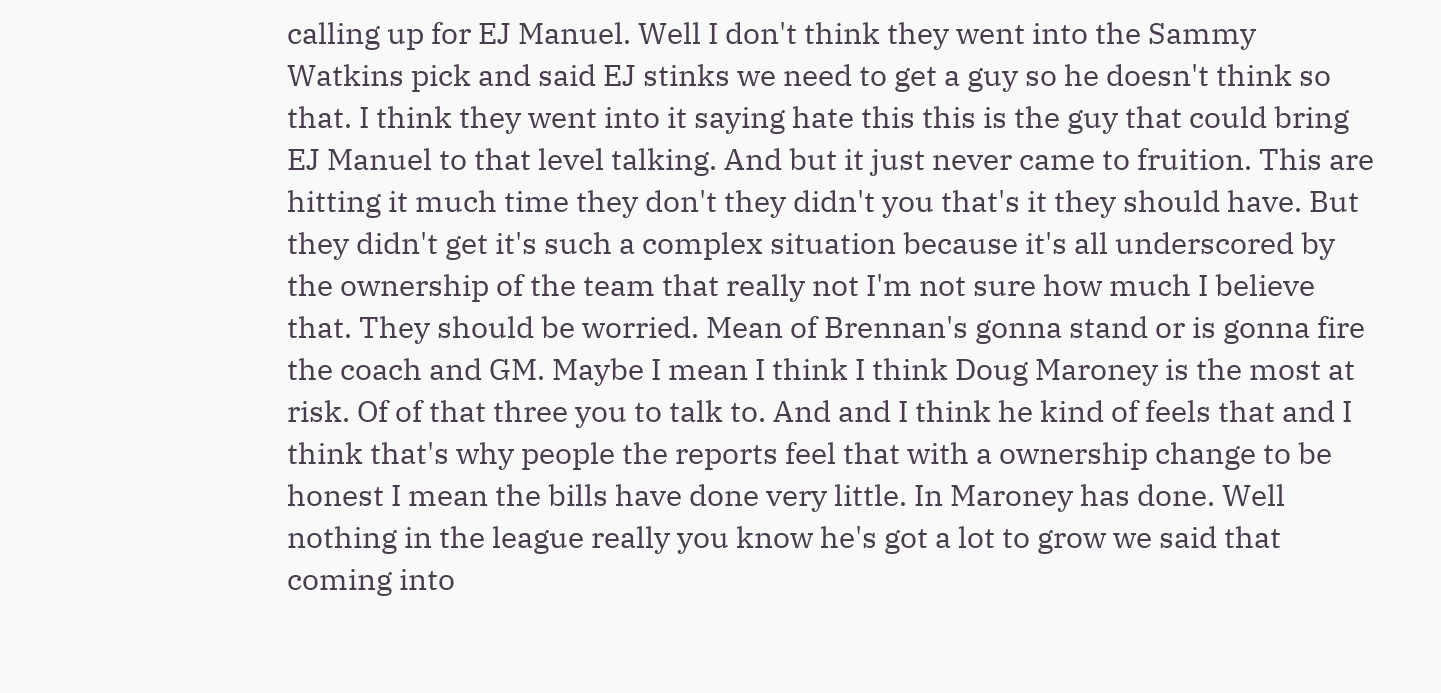calling up for EJ Manuel. Well I don't think they went into the Sammy Watkins pick and said EJ stinks we need to get a guy so he doesn't think so that. I think they went into it saying hate this this is the guy that could bring EJ Manuel to that level talking. And but it just never came to fruition. This are hitting it much time they don't they didn't you that's it they should have. But they didn't get it's such a complex situation because it's all underscored by the ownership of the team that really not I'm not sure how much I believe that. They should be worried. Mean of Brennan's gonna stand or is gonna fire the coach and GM. Maybe I mean I think I think Doug Maroney is the most at risk. Of of that three you to talk to. And and I think he kind of feels that and I think that's why people the reports feel that with a ownership change to be honest I mean the bills have done very little. In Maroney has done. Well nothing in the league really you know he's got a lot to grow we said that coming into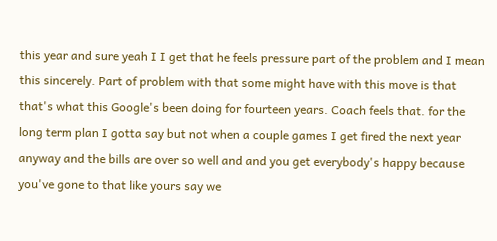this year and sure yeah I I get that he feels pressure part of the problem and I mean this sincerely. Part of problem with that some might have with this move is that that's what this Google's been doing for fourteen years. Coach feels that. for the long term plan I gotta say but not when a couple games I get fired the next year anyway and the bills are over so well and and you get everybody's happy because you've gone to that like yours say we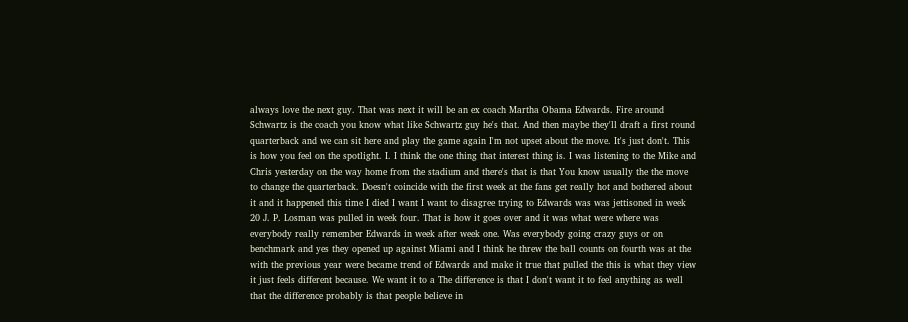always love the next guy. That was next it will be an ex coach Martha Obama Edwards. Fire around Schwartz is the coach you know what like Schwartz guy he's that. And then maybe they'll draft a first round quarterback and we can sit here and play the game again I'm not upset about the move. It's just don't. This is how you feel on the spotlight. I. I think the one thing that interest thing is. I was listening to the Mike and Chris yesterday on the way home from the stadium and there's that is that You know usually the the move to change the quarterback. Doesn't coincide with the first week at the fans get really hot and bothered about it and it happened this time I died I want I want to disagree trying to Edwards was was jettisoned in week 20 J. P. Losman was pulled in week four. That is how it goes over and it was what were where was everybody really remember Edwards in week after week one. Was everybody going crazy guys or on benchmark and yes they opened up against Miami and I think he threw the ball counts on fourth was at the with the previous year were became trend of Edwards and make it true that pulled the this is what they view it just feels different because. We want it to a The difference is that I don't want it to feel anything as well that the difference probably is that people believe in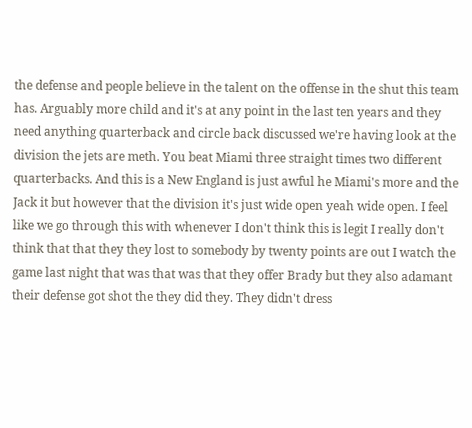the defense and people believe in the talent on the offense in the shut this team has. Arguably more child and it's at any point in the last ten years and they need anything quarterback and circle back discussed we're having look at the division the jets are meth. You beat Miami three straight times two different quarterbacks. And this is a New England is just awful he Miami's more and the Jack it but however that the division it's just wide open yeah wide open. I feel like we go through this with whenever I don't think this is legit I really don't think that that they they lost to somebody by twenty points are out I watch the game last night that was that was that they offer Brady but they also adamant their defense got shot the they did they. They didn't dress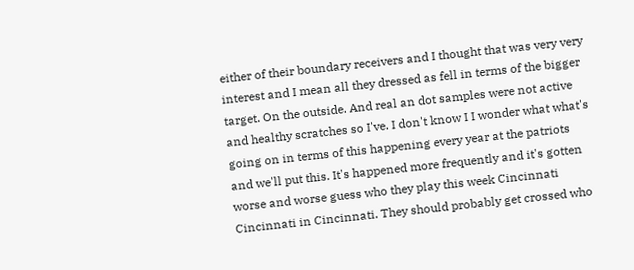either of their boundary receivers and I thought that was very very interest and I mean all they dressed as fell in terms of the bigger target. On the outside. And real an dot samples were not active and healthy scratches so I've. I don't know I I wonder what what's going on in terms of this happening every year at the patriots and we'll put this. It's happened more frequently and it's gotten worse and worse guess who they play this week Cincinnati Cincinnati in Cincinnati. They should probably get crossed who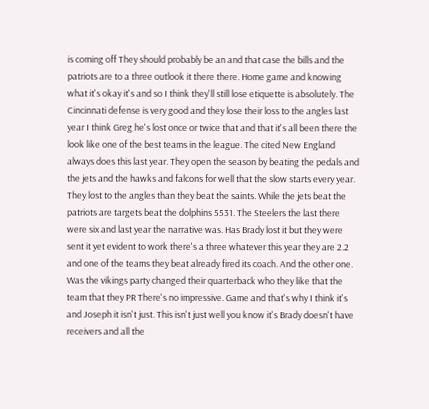is coming off They should probably be an and that case the bills and the patriots are to a three outlook it there there. Home game and knowing what it's okay it's and so I think they'll still lose etiquette is absolutely. The Cincinnati defense is very good and they lose their loss to the angles last year I think Greg he's lost once or twice that and that it's all been there the look like one of the best teams in the league. The cited New England always does this last year. They open the season by beating the pedals and the jets and the hawks and falcons for well that the slow starts every year. They lost to the angles than they beat the saints. While the jets beat the patriots are targets beat the dolphins 5531. The Steelers the last there were six and last year the narrative was. Has Brady lost it but they were sent it yet evident to work there's a three whatever this year they are 2.2 and one of the teams they beat already fired its coach. And the other one. Was the vikings party changed their quarterback who they like that the team that they PR There's no impressive. Game and that's why I think it's and Joseph it isn't just. This isn't just well you know it's Brady doesn't have receivers and all the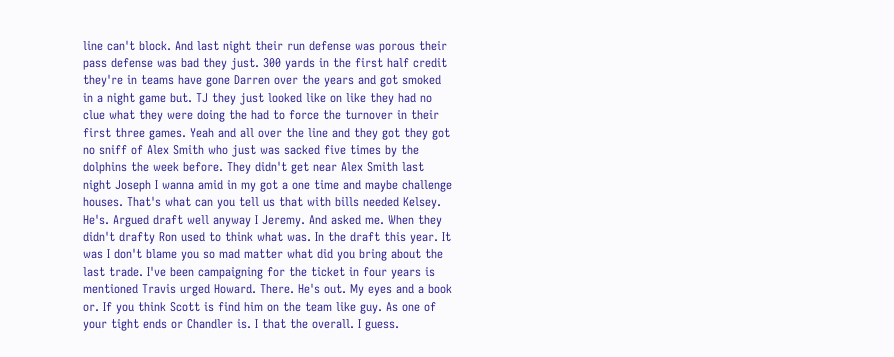line can't block. And last night their run defense was porous their pass defense was bad they just. 300 yards in the first half credit they're in teams have gone Darren over the years and got smoked in a night game but. TJ they just looked like on like they had no clue what they were doing the had to force the turnover in their first three games. Yeah and all over the line and they got they got no sniff of Alex Smith who just was sacked five times by the dolphins the week before. They didn't get near Alex Smith last night Joseph I wanna amid in my got a one time and maybe challenge houses. That's what can you tell us that with bills needed Kelsey. He's. Argued draft well anyway I Jeremy. And asked me. When they didn't drafty Ron used to think what was. In the draft this year. It was I don't blame you so mad matter what did you bring about the last trade. I've been campaigning for the ticket in four years is mentioned Travis urged Howard. There. He's out. My eyes and a book or. If you think Scott is find him on the team like guy. As one of your tight ends or Chandler is. I that the overall. I guess.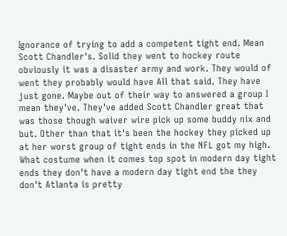Ignorance of trying to add a competent tight end. Mean Scott Chandler's. Solid they went to hockey route obviously it was a disaster army and work. They would of went they probably would have All that said. They have just gone. Maybe out of their way to answered a group I mean they've. They've added Scott Chandler great that was those though waiver wire pick up some buddy nix and but. Other than that it's been the hockey they picked up at her worst group of tight ends in the NFL got my high. What costume when it comes top spot in modern day tight ends they don't have a modern day tight end the they don't Atlanta is pretty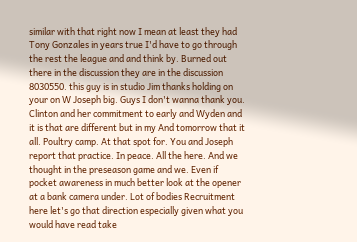similar with that right now I mean at least they had Tony Gonzales in years true I'd have to go through the rest the league and and think by. Burned out there in the discussion they are in the discussion 8030550. this guy is in studio Jim thanks holding on your on W Joseph big. Guys I don't wanna thank you. Clinton and her commitment to early and Wyden and it is that are different but in my And tomorrow that it all. Poultry camp. At that spot for. You and Joseph report that practice. In peace. All the here. And we thought in the preseason game and we. Even if pocket awareness in much better look at the opener at a bank camera under. Lot of bodies Recruitment here let's go that direction especially given what you would have read take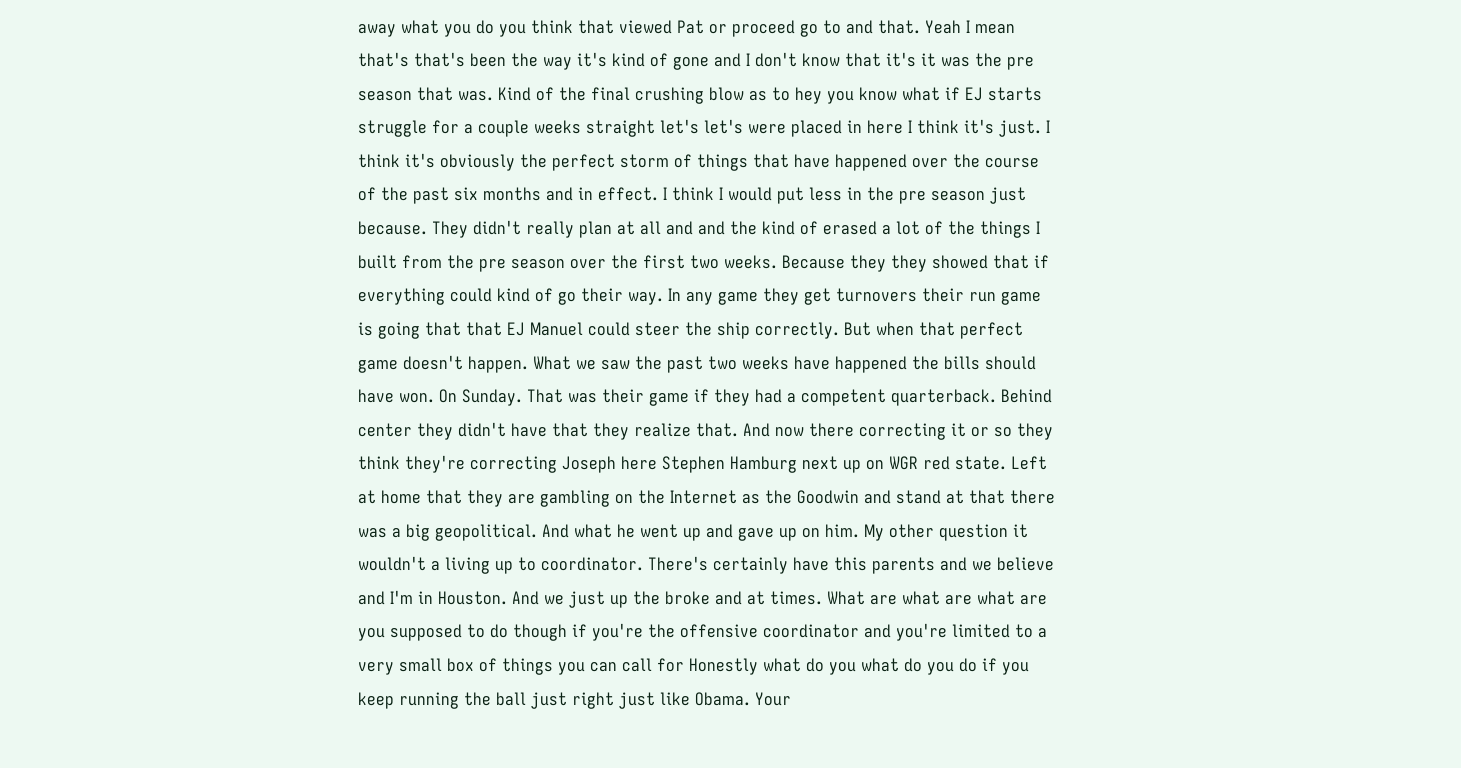away what you do you think that viewed Pat or proceed go to and that. Yeah I mean that's that's been the way it's kind of gone and I don't know that it's it was the pre season that was. Kind of the final crushing blow as to hey you know what if EJ starts struggle for a couple weeks straight let's let's were placed in here I think it's just. I think it's obviously the perfect storm of things that have happened over the course of the past six months and in effect. I think I would put less in the pre season just because. They didn't really plan at all and and the kind of erased a lot of the things I built from the pre season over the first two weeks. Because they they showed that if everything could kind of go their way. In any game they get turnovers their run game is going that that EJ Manuel could steer the ship correctly. But when that perfect game doesn't happen. What we saw the past two weeks have happened the bills should have won. On Sunday. That was their game if they had a competent quarterback. Behind center they didn't have that they realize that. And now there correcting it or so they think they're correcting Joseph here Stephen Hamburg next up on WGR red state. Left at home that they are gambling on the Internet as the Goodwin and stand at that there was a big geopolitical. And what he went up and gave up on him. My other question it wouldn't a living up to coordinator. There's certainly have this parents and we believe and I'm in Houston. And we just up the broke and at times. What are what are what are you supposed to do though if you're the offensive coordinator and you're limited to a very small box of things you can call for Honestly what do you what do you do if you keep running the ball just right just like Obama. Your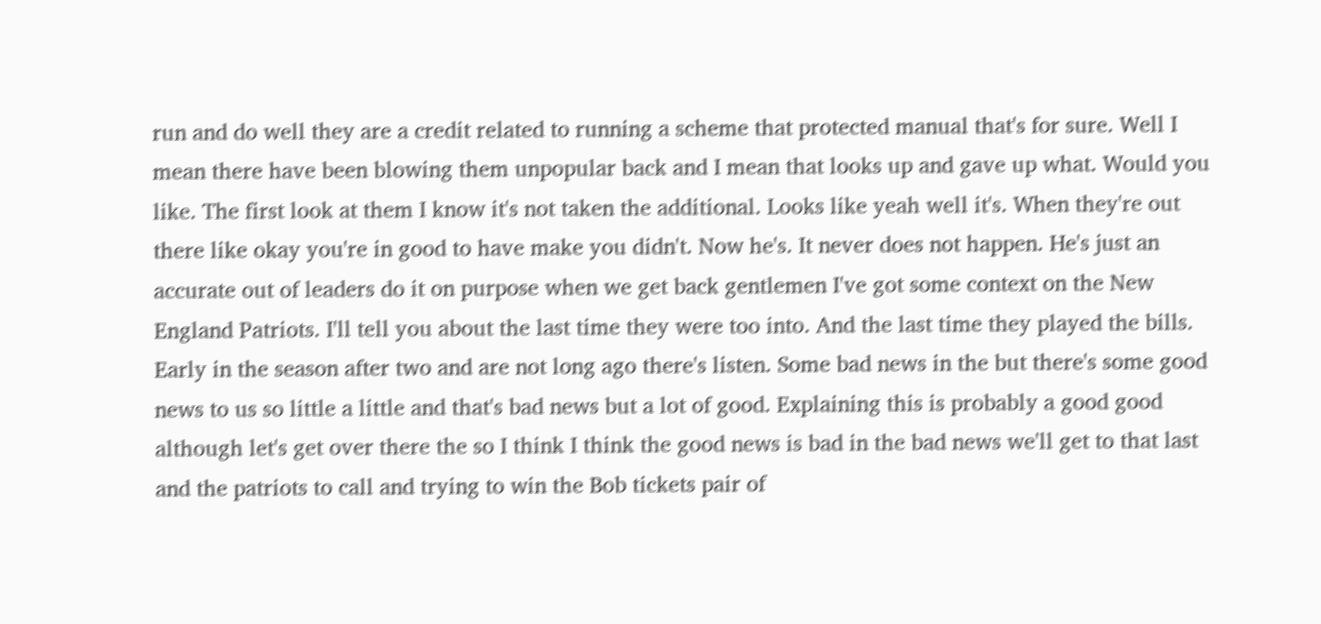run and do well they are a credit related to running a scheme that protected manual that's for sure. Well I mean there have been blowing them unpopular back and I mean that looks up and gave up what. Would you like. The first look at them I know it's not taken the additional. Looks like yeah well it's. When they're out there like okay you're in good to have make you didn't. Now he's. It never does not happen. He's just an accurate out of leaders do it on purpose when we get back gentlemen I've got some context on the New England Patriots. I'll tell you about the last time they were too into. And the last time they played the bills. Early in the season after two and are not long ago there's listen. Some bad news in the but there's some good news to us so little a little and that's bad news but a lot of good. Explaining this is probably a good good although let's get over there the so I think I think the good news is bad in the bad news we'll get to that last and the patriots to call and trying to win the Bob tickets pair of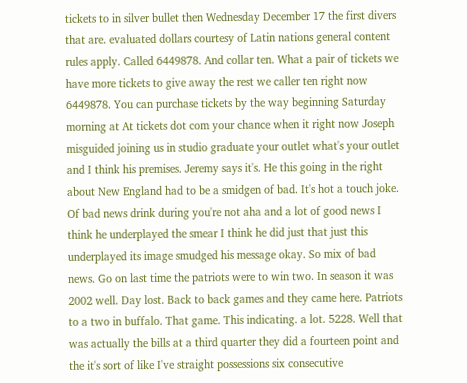tickets to in silver bullet then Wednesday December 17 the first divers that are. evaluated dollars courtesy of Latin nations general content rules apply. Called 6449878. And collar ten. What a pair of tickets we have more tickets to give away the rest we caller ten right now 6449878. You can purchase tickets by the way beginning Saturday morning at At tickets dot com your chance when it right now Joseph misguided joining us in studio graduate your outlet what's your outlet and I think his premises. Jeremy says it's. He this going in the right about New England had to be a smidgen of bad. It's hot a touch joke. Of bad news drink during you're not aha and a lot of good news I think he underplayed the smear I think he did just that just this underplayed its image smudged his message okay. So mix of bad news. Go on last time the patriots were to win two. In season it was 2002 well. Day lost. Back to back games and they came here. Patriots to a two in buffalo. That game. This indicating. a lot. 5228. Well that was actually the bills at a third quarter they did a fourteen point and the it's sort of like I've straight possessions six consecutive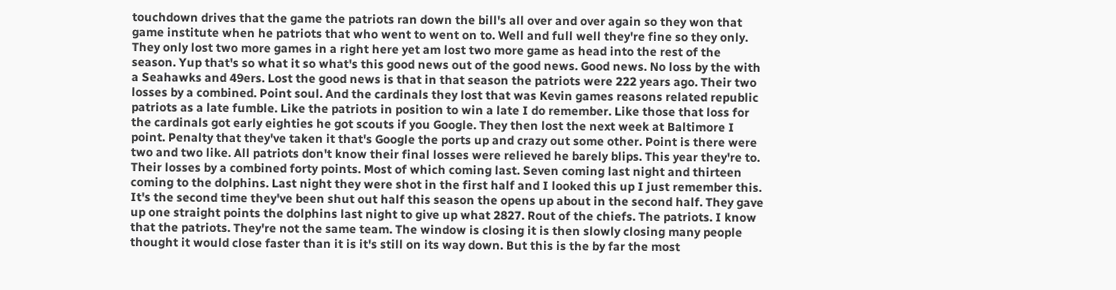touchdown drives that the game the patriots ran down the bill's all over and over again so they won that game institute when he patriots that who went to went on to. Well and full well they're fine so they only. They only lost two more games in a right here yet am lost two more game as head into the rest of the season. Yup that's so what it so what's this good news out of the good news. Good news. No loss by the with a Seahawks and 49ers. Lost the good news is that in that season the patriots were 222 years ago. Their two losses by a combined. Point soul. And the cardinals they lost that was Kevin games reasons related republic patriots as a late fumble. Like the patriots in position to win a late I do remember. Like those that loss for the cardinals got early eighties he got scouts if you Google. They then lost the next week at Baltimore I point. Penalty that they've taken it that's Google the ports up and crazy out some other. Point is there were two and two like. All patriots don't know their final losses were relieved he barely blips. This year they're to. Their losses by a combined forty points. Most of which coming last. Seven coming last night and thirteen coming to the dolphins. Last night they were shot in the first half and I looked this up I just remember this. It's the second time they've been shut out half this season the opens up about in the second half. They gave up one straight points the dolphins last night to give up what 2827. Rout of the chiefs. The patriots. I know that the patriots. They're not the same team. The window is closing it is then slowly closing many people thought it would close faster than it is it's still on its way down. But this is the by far the most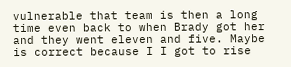vulnerable that team is then a long time even back to when Brady got her and they went eleven and five. Maybe is correct because I I got to rise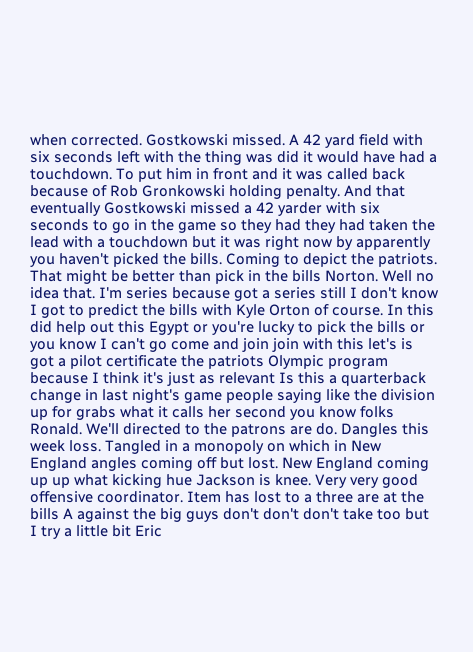when corrected. Gostkowski missed. A 42 yard field with six seconds left with the thing was did it would have had a touchdown. To put him in front and it was called back because of Rob Gronkowski holding penalty. And that eventually Gostkowski missed a 42 yarder with six seconds to go in the game so they had they had taken the lead with a touchdown but it was right now by apparently you haven't picked the bills. Coming to depict the patriots. That might be better than pick in the bills Norton. Well no idea that. I'm series because got a series still I don't know I got to predict the bills with Kyle Orton of course. In this did help out this Egypt or you're lucky to pick the bills or you know I can't go come and join join with this let's is got a pilot certificate the patriots Olympic program because I think it's just as relevant Is this a quarterback change in last night's game people saying like the division up for grabs what it calls her second you know folks Ronald. We'll directed to the patrons are do. Dangles this week loss. Tangled in a monopoly on which in New England angles coming off but lost. New England coming up up what kicking hue Jackson is knee. Very very good offensive coordinator. Item has lost to a three are at the bills A against the big guys don't don't don't take too but I try a little bit Eric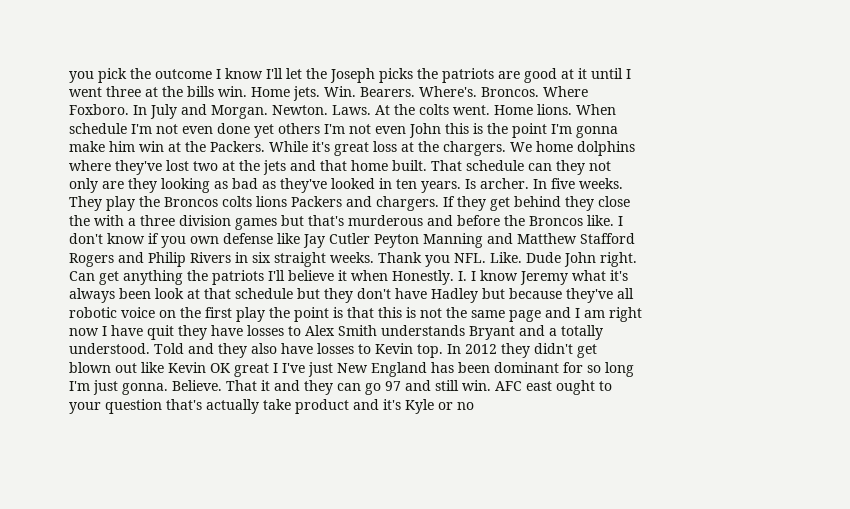you pick the outcome I know I'll let the Joseph picks the patriots are good at it until I went three at the bills win. Home jets. Win. Bearers. Where's. Broncos. Where Foxboro. In July and Morgan. Newton. Laws. At the colts went. Home lions. When schedule I'm not even done yet others I'm not even John this is the point I'm gonna make him win at the Packers. While it's great loss at the chargers. We home dolphins where they've lost two at the jets and that home built. That schedule can they not only are they looking as bad as they've looked in ten years. Is archer. In five weeks. They play the Broncos colts lions Packers and chargers. If they get behind they close the with a three division games but that's murderous and before the Broncos like. I don't know if you own defense like Jay Cutler Peyton Manning and Matthew Stafford Rogers and Philip Rivers in six straight weeks. Thank you NFL. Like. Dude John right. Can get anything the patriots I'll believe it when Honestly. I. I know Jeremy what it's always been look at that schedule but they don't have Hadley but because they've all robotic voice on the first play the point is that this is not the same page and I am right now I have quit they have losses to Alex Smith understands Bryant and a totally understood. Told and they also have losses to Kevin top. In 2012 they didn't get blown out like Kevin OK great I I've just New England has been dominant for so long I'm just gonna. Believe. That it and they can go 97 and still win. AFC east ought to your question that's actually take product and it's Kyle or no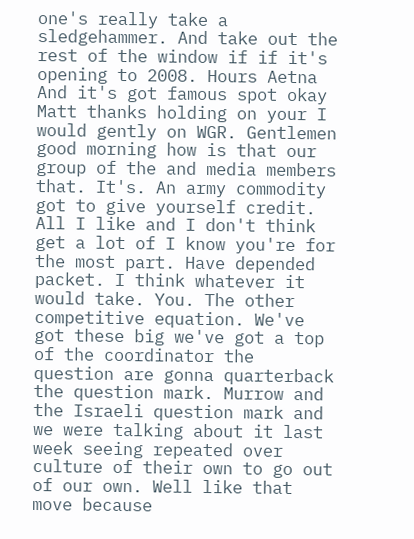one's really take a sledgehammer. And take out the rest of the window if if it's opening to 2008. Hours Aetna And it's got famous spot okay Matt thanks holding on your I would gently on WGR. Gentlemen good morning how is that our group of the and media members that. It's. An army commodity got to give yourself credit. All I like and I don't think get a lot of I know you're for the most part. Have depended packet. I think whatever it would take. You. The other competitive equation. We've got these big we've got a top of the coordinator the question are gonna quarterback the question mark. Murrow and the Israeli question mark and we were talking about it last week seeing repeated over culture of their own to go out of our own. Well like that move because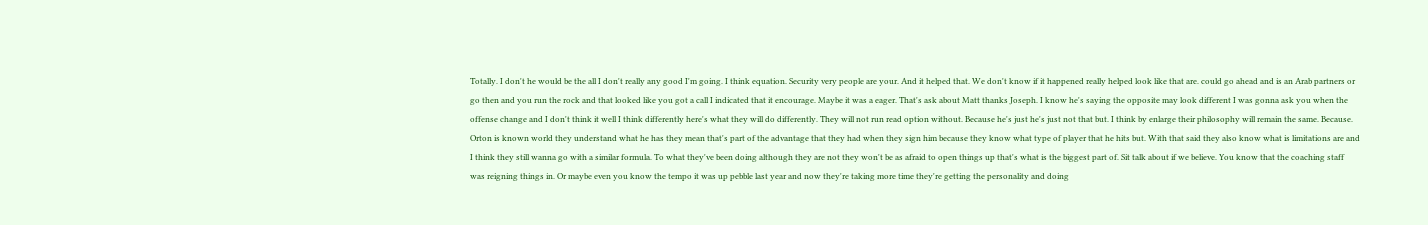Totally. I don't he would be the all I don't really any good I'm going. I think equation. Security very people are your. And it helped that. We don't know if it happened really helped look like that are. could go ahead and is an Arab partners or go then and you run the rock and that looked like you got a call I indicated that it encourage. Maybe it was a eager. That's ask about Matt thanks Joseph. I know he's saying the opposite may look different I was gonna ask you when the offense change and I don't think it well I think differently here's what they will do differently. They will not run read option without. Because he's just he's just not that but. I think by enlarge their philosophy will remain the same. Because. Orton is known world they understand what he has they mean that's part of the advantage that they had when they sign him because they know what type of player that he hits but. With that said they also know what is limitations are and I think they still wanna go with a similar formula. To what they've been doing although they are not they won't be as afraid to open things up that's what is the biggest part of. Sit talk about if we believe. You know that the coaching staff was reigning things in. Or maybe even you know the tempo it was up pebble last year and now they're taking more time they're getting the personality and doing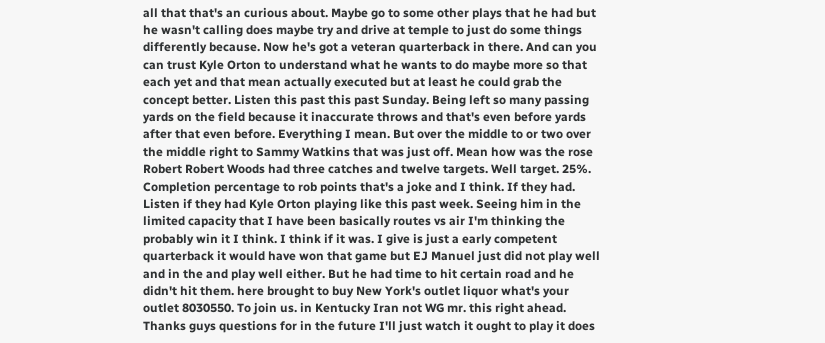all that that's an curious about. Maybe go to some other plays that he had but he wasn't calling does maybe try and drive at temple to just do some things differently because. Now he's got a veteran quarterback in there. And can you can trust Kyle Orton to understand what he wants to do maybe more so that each yet and that mean actually executed but at least he could grab the concept better. Listen this past this past Sunday. Being left so many passing yards on the field because it inaccurate throws and that's even before yards after that even before. Everything I mean. But over the middle to or two over the middle right to Sammy Watkins that was just off. Mean how was the rose Robert Robert Woods had three catches and twelve targets. Well target. 25%. Completion percentage to rob points that's a joke and I think. If they had. Listen if they had Kyle Orton playing like this past week. Seeing him in the limited capacity that I have been basically routes vs air I'm thinking the probably win it I think. I think if it was. I give is just a early competent quarterback it would have won that game but EJ Manuel just did not play well and in the and play well either. But he had time to hit certain road and he didn't hit them. here brought to buy New York's outlet liquor what's your outlet 8030550. To join us. in Kentucky Iran not WG mr. this right ahead. Thanks guys questions for in the future I'll just watch it ought to play it does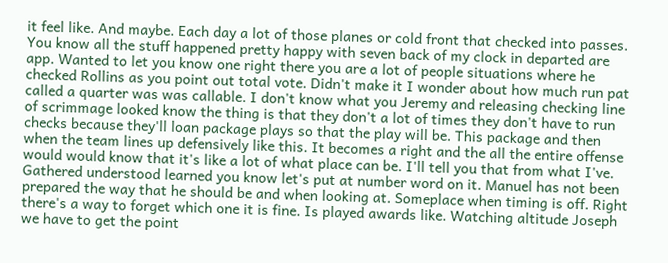it feel like. And maybe. Each day a lot of those planes or cold front that checked into passes. You know all the stuff happened pretty happy with seven back of my clock in departed are app. Wanted to let you know one right there you are a lot of people situations where he checked Rollins as you point out total vote. Didn't make it I wonder about how much run pat called a quarter was was callable. I don't know what you Jeremy and releasing checking line of scrimmage looked know the thing is that they don't a lot of times they don't have to run checks because they'll loan package plays so that the play will be. This package and then when the team lines up defensively like this. It becomes a right and the all the entire offense would would know that it's like a lot of what place can be. I'll tell you that from what I've. Gathered understood learned you know let's put at number word on it. Manuel has not been prepared the way that he should be and when looking at. Someplace when timing is off. Right there's a way to forget which one it is fine. Is played awards like. Watching altitude Joseph we have to get the point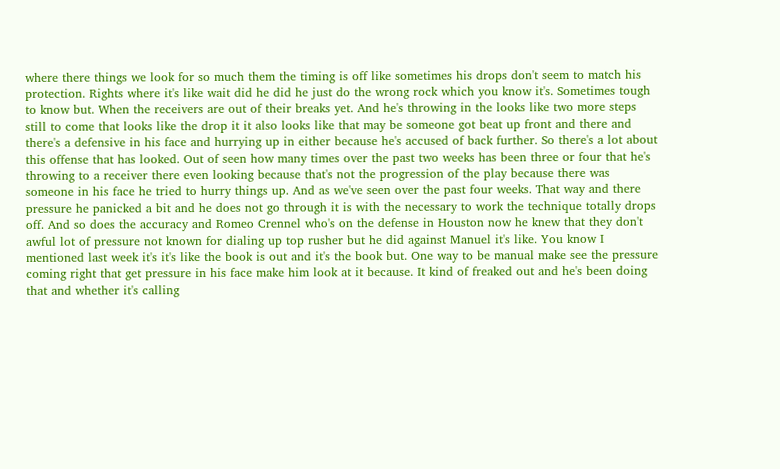where there things we look for so much them the timing is off like sometimes his drops don't seem to match his protection. Rights where it's like wait did he did he just do the wrong rock which you know it's. Sometimes tough to know but. When the receivers are out of their breaks yet. And he's throwing in the looks like two more steps still to come that looks like the drop it it also looks like that may be someone got beat up front and there and there's a defensive in his face and hurrying up in either because he's accused of back further. So there's a lot about this offense that has looked. Out of seen how many times over the past two weeks has been three or four that he's throwing to a receiver there even looking because that's not the progression of the play because there was someone in his face he tried to hurry things up. And as we've seen over the past four weeks. That way and there pressure he panicked a bit and he does not go through it is with the necessary to work the technique totally drops off. And so does the accuracy and Romeo Crennel who's on the defense in Houston now he knew that they don't awful lot of pressure not known for dialing up top rusher but he did against Manuel it's like. You know I mentioned last week it's it's like the book is out and it's the book but. One way to be manual make see the pressure coming right that get pressure in his face make him look at it because. It kind of freaked out and he's been doing that and whether it's calling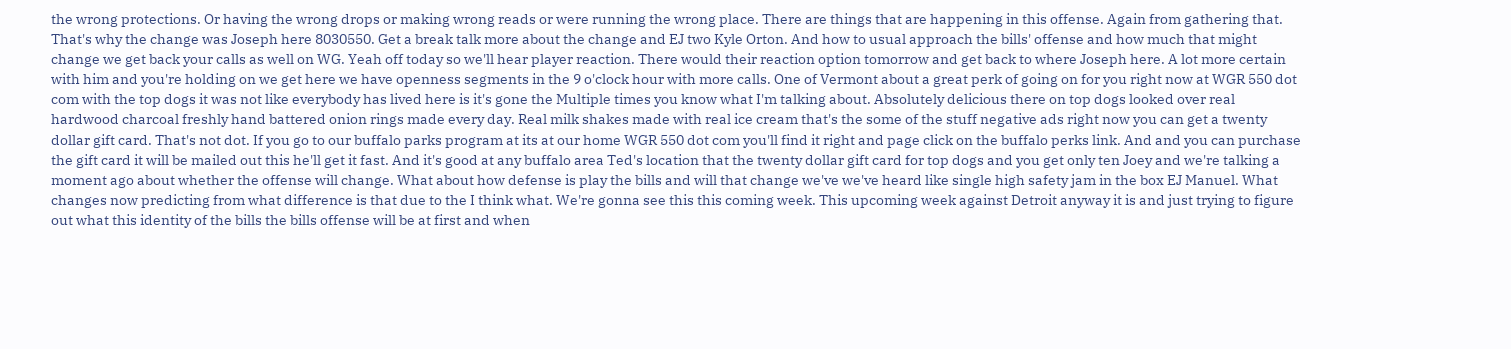the wrong protections. Or having the wrong drops or making wrong reads or were running the wrong place. There are things that are happening in this offense. Again from gathering that. That's why the change was Joseph here 8030550. Get a break talk more about the change and EJ two Kyle Orton. And how to usual approach the bills' offense and how much that might change we get back your calls as well on WG. Yeah off today so we'll hear player reaction. There would their reaction option tomorrow and get back to where Joseph here. A lot more certain with him and you're holding on we get here we have openness segments in the 9 o'clock hour with more calls. One of Vermont about a great perk of going on for you right now at WGR 550 dot com with the top dogs it was not like everybody has lived here is it's gone the Multiple times you know what I'm talking about. Absolutely delicious there on top dogs looked over real hardwood charcoal freshly hand battered onion rings made every day. Real milk shakes made with real ice cream that's the some of the stuff negative ads right now you can get a twenty dollar gift card. That's not dot. If you go to our buffalo parks program at its at our home WGR 550 dot com you'll find it right and page click on the buffalo perks link. And and you can purchase the gift card it will be mailed out this he'll get it fast. And it's good at any buffalo area Ted's location that the twenty dollar gift card for top dogs and you get only ten Joey and we're talking a moment ago about whether the offense will change. What about how defense is play the bills and will that change we've we've heard like single high safety jam in the box EJ Manuel. What changes now predicting from what difference is that due to the I think what. We're gonna see this this coming week. This upcoming week against Detroit anyway it is and just trying to figure out what this identity of the bills the bills offense will be at first and when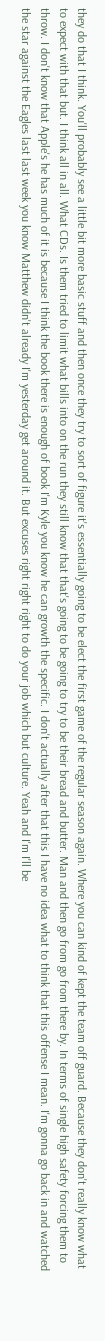they do that I think. You'll probably see a little bit more basic stuff and then once they try to sort of figure it's essentially going to be elect the first game of the regular season again. Where you can kind of kept the team off guard. Because they don't really know what to expect with that but. I think all in all. What CDs. Is them tried to limit what bills into on the run they still know that that's going to be going to try to be their bread and butter. Man and then go from go from there by. In terms of single high safety forcing them to throw. I don't know that Apple's he has much of it is because I think the book there is enough of book I'm Kyle you know he can growth the specific. I don't actually after that this I have no idea what to think that this offense I mean. I'm gonna go back in and watched the star against the Eagles last last week you know Matthew didn't already I'm yesterday get around it. But excuses right right right to do your job which but culture. Yeah and I'm I'll be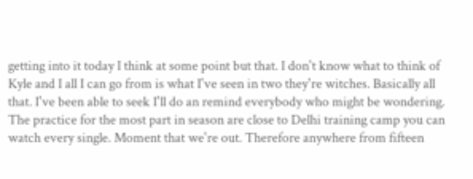getting into it today I think at some point but that. I don't know what to think of Kyle and I all I can go from is what I've seen in two they're witches. Basically all that. I've been able to seek I'll do an remind everybody who might be wondering. The practice for the most part in season are close to Delhi training camp you can watch every single. Moment that we're out. Therefore anywhere from fifteen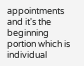appointments and it's the beginning portion which is individual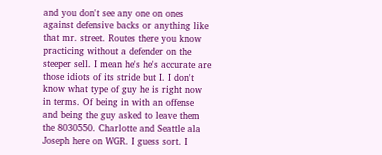and you don't see any one on ones against defensive backs or anything like that mr. street. Routes there you know practicing without a defender on the steeper sell. I mean he's he's accurate are those idiots of its stride but I. I don't know what type of guy he is right now in terms. Of being in with an offense and being the guy asked to leave them the 8030550. Charlotte and Seattle ala Joseph here on WGR. I guess sort. I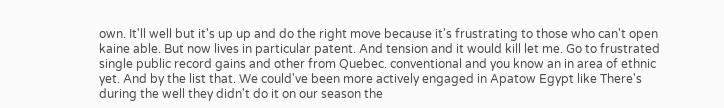own. It'll well but it's up up and do the right move because it's frustrating to those who can't open kaine able. But now lives in particular patent. And tension and it would kill let me. Go to frustrated single public record gains and other from Quebec. conventional and you know an in area of ethnic yet. And by the list that. We could've been more actively engaged in Apatow Egypt like There's during the well they didn't do it on our season the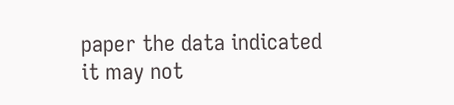paper the data indicated it may not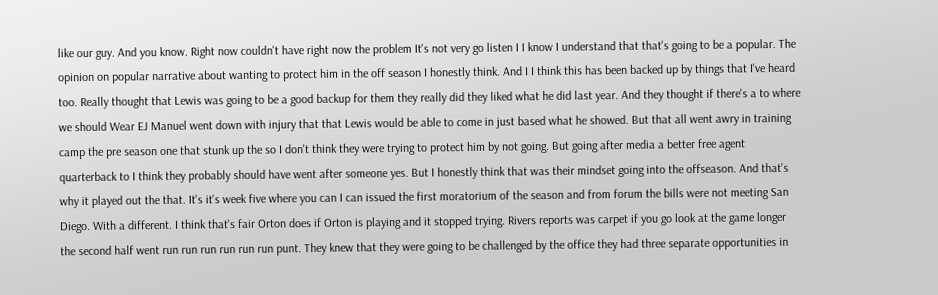like our guy. And you know. Right now couldn't have right now the problem It's not very go listen I I know I understand that that's going to be a popular. The opinion on popular narrative about wanting to protect him in the off season I honestly think. And I I think this has been backed up by things that I've heard too. Really thought that Lewis was going to be a good backup for them they really did they liked what he did last year. And they thought if there's a to where we should Wear EJ Manuel went down with injury that that Lewis would be able to come in just based what he showed. But that all went awry in training camp the pre season one that stunk up the so I don't think they were trying to protect him by not going. But going after media a better free agent quarterback to I think they probably should have went after someone yes. But I honestly think that was their mindset going into the offseason. And that's why it played out the that. It's it's week five where you can I can issued the first moratorium of the season and from forum the bills were not meeting San Diego. With a different. I think that's fair Orton does if Orton is playing and it stopped trying. Rivers reports was carpet if you go look at the game longer the second half went run run run run run run punt. They knew that they were going to be challenged by the office they had three separate opportunities in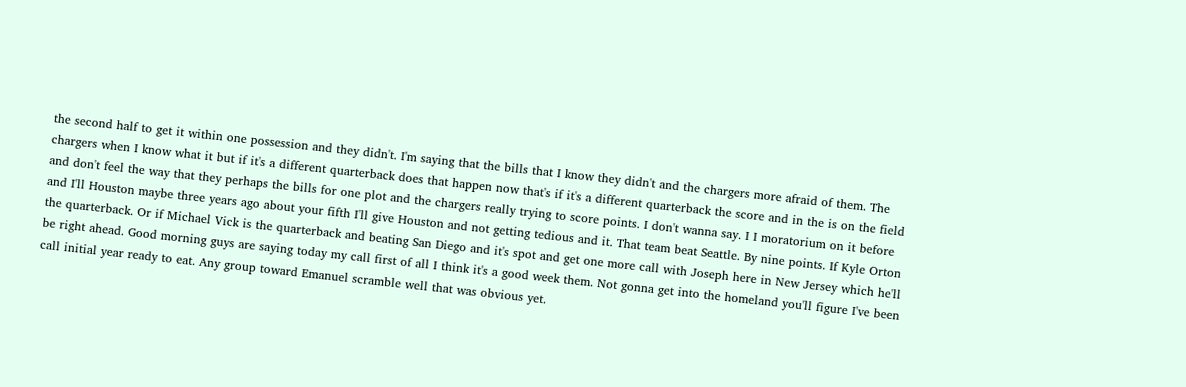the second half to get it within one possession and they didn't. I'm saying that the bills that I know they didn't and the chargers more afraid of them. The chargers when I know what it but if it's a different quarterback does that happen now that's if it's a different quarterback the score and in the is on the field and don't feel the way that they perhaps the bills for one plot and the chargers really trying to score points. I don't wanna say. I I moratorium on it before and I'll Houston maybe three years ago about your fifth I'll give Houston and not getting tedious and it. That team beat Seattle. By nine points. If Kyle Orton the quarterback. Or if Michael Vick is the quarterback and beating San Diego and it's spot and get one more call with Joseph here in New Jersey which he'll be right ahead. Good morning guys are saying today my call first of all I think it's a good week them. Not gonna get into the homeland you'll figure I've been call initial year ready to eat. Any group toward Emanuel scramble well that was obvious yet.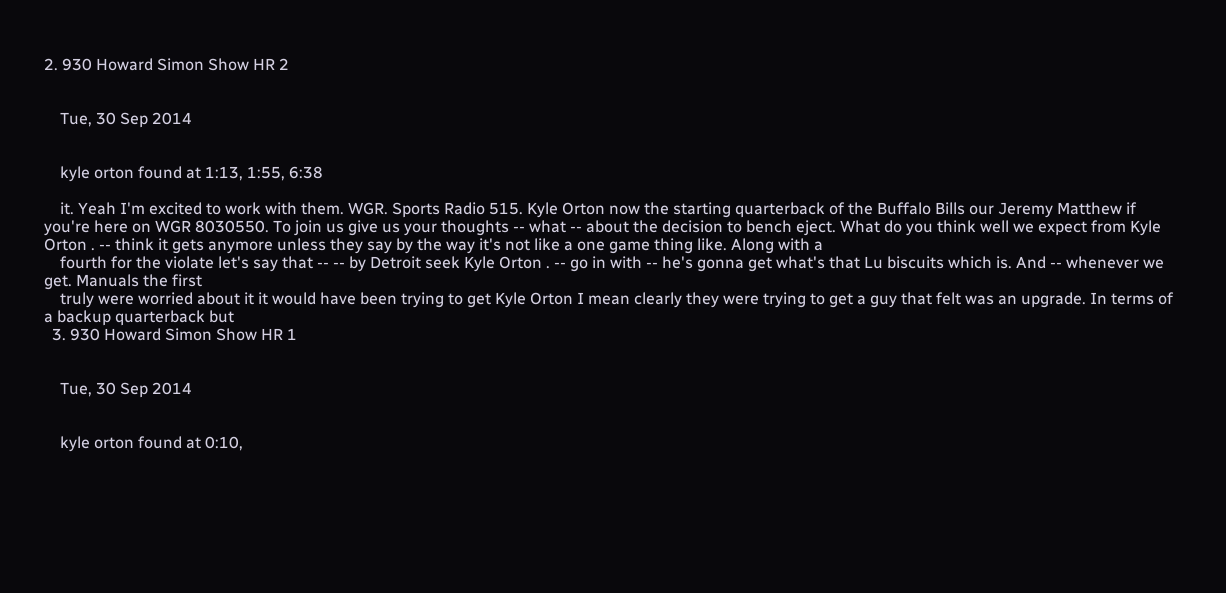2. 930 Howard Simon Show HR 2


    Tue, 30 Sep 2014


    kyle orton found at 1:13, 1:55, 6:38

    it. Yeah I'm excited to work with them. WGR. Sports Radio 515. Kyle Orton now the starting quarterback of the Buffalo Bills our Jeremy Matthew if you're here on WGR 8030550. To join us give us your thoughts -- what -- about the decision to bench eject. What do you think well we expect from Kyle Orton . -- think it gets anymore unless they say by the way it's not like a one game thing like. Along with a
    fourth for the violate let's say that -- -- by Detroit seek Kyle Orton . -- go in with -- he's gonna get what's that Lu biscuits which is. And -- whenever we get. Manuals the first
    truly were worried about it it would have been trying to get Kyle Orton I mean clearly they were trying to get a guy that felt was an upgrade. In terms of a backup quarterback but
  3. 930 Howard Simon Show HR 1


    Tue, 30 Sep 2014


    kyle orton found at 0:10,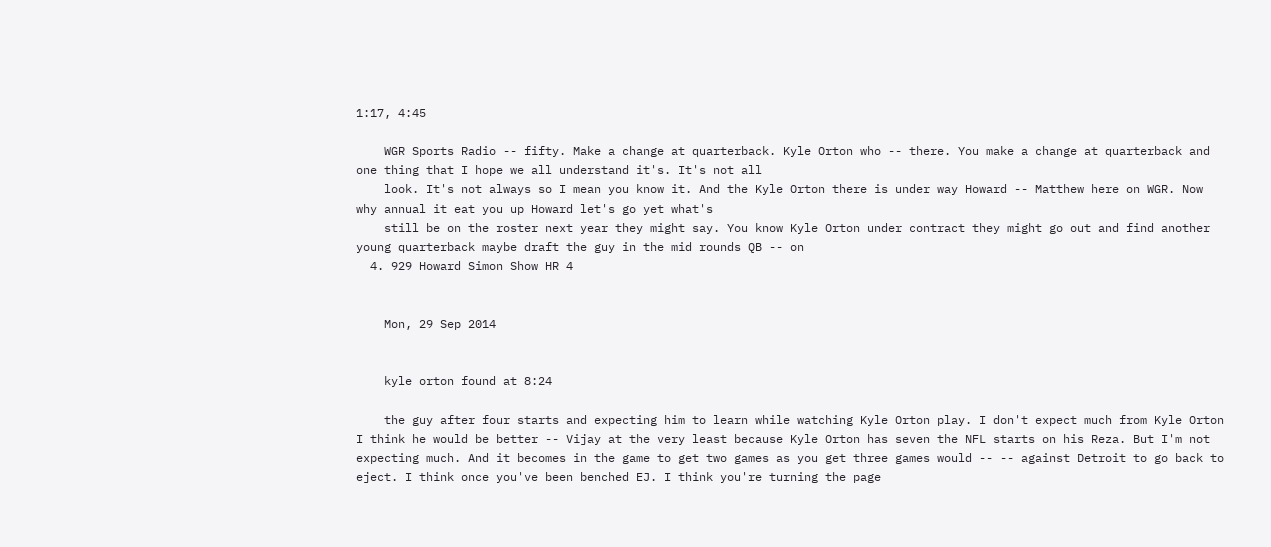1:17, 4:45

    WGR Sports Radio -- fifty. Make a change at quarterback. Kyle Orton who -- there. You make a change at quarterback and one thing that I hope we all understand it's. It's not all
    look. It's not always so I mean you know it. And the Kyle Orton there is under way Howard -- Matthew here on WGR. Now why annual it eat you up Howard let's go yet what's
    still be on the roster next year they might say. You know Kyle Orton under contract they might go out and find another young quarterback maybe draft the guy in the mid rounds QB -- on
  4. 929 Howard Simon Show HR 4


    Mon, 29 Sep 2014


    kyle orton found at 8:24

    the guy after four starts and expecting him to learn while watching Kyle Orton play. I don't expect much from Kyle Orton I think he would be better -- Vijay at the very least because Kyle Orton has seven the NFL starts on his Reza. But I'm not expecting much. And it becomes in the game to get two games as you get three games would -- -- against Detroit to go back to eject. I think once you've been benched EJ. I think you're turning the page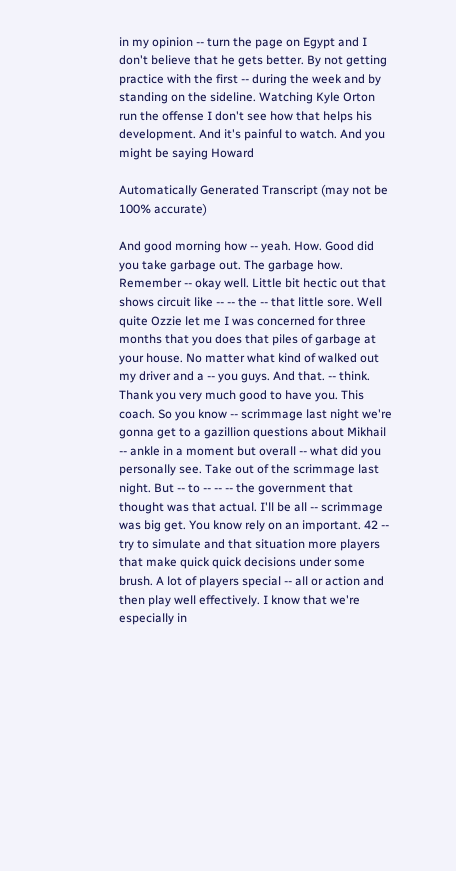in my opinion -- turn the page on Egypt and I don't believe that he gets better. By not getting practice with the first -- during the week and by standing on the sideline. Watching Kyle Orton run the offense I don't see how that helps his development. And it's painful to watch. And you might be saying Howard

Automatically Generated Transcript (may not be 100% accurate)

And good morning how -- yeah. How. Good did you take garbage out. The garbage how. Remember -- okay well. Little bit hectic out that shows circuit like -- -- the -- that little sore. Well quite Ozzie let me I was concerned for three months that you does that piles of garbage at your house. No matter what kind of walked out my driver and a -- you guys. And that. -- think. Thank you very much good to have you. This coach. So you know -- scrimmage last night we're gonna get to a gazillion questions about Mikhail -- ankle in a moment but overall -- what did you personally see. Take out of the scrimmage last night. But -- to -- -- -- the government that thought was that actual. I'll be all -- scrimmage was big get. You know rely on an important. 42 -- try to simulate and that situation more players that make quick quick decisions under some brush. A lot of players special -- all or action and then play well effectively. I know that we're especially in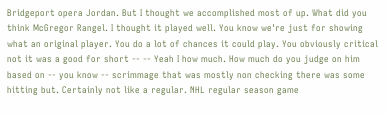Bridgeport opera Jordan. But I thought we accomplished most of up. What did you think McGregor Rangel. I thought it played well. You know we're just for showing what an original player. You do a lot of chances it could play. You obviously critical not it was a good for short -- -- Yeah I how much. How much do you judge on him based on -- you know -- scrimmage that was mostly non checking there was some hitting but. Certainly not like a regular. NHL regular season game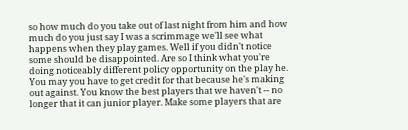so how much do you take out of last night from him and how much do you just say I was a scrimmage we'll see what happens when they play games. Well if you didn't notice some should be disappointed. Are so I think what you're doing noticeably different policy opportunity on the play he. You may you have to get credit for that because he's making out against. You know the best players that we haven't -- no longer that it can junior player. Make some players that are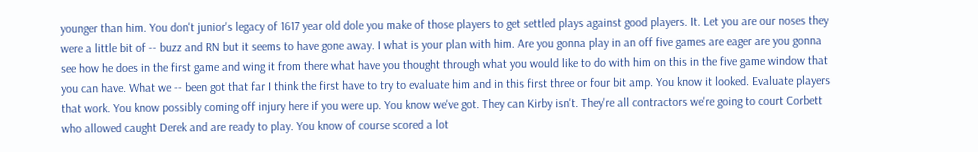younger than him. You don't junior's legacy of 1617 year old dole you make of those players to get settled plays against good players. It. Let you are our noses they were a little bit of -- buzz and RN but it seems to have gone away. I what is your plan with him. Are you gonna play in an off five games are eager are you gonna see how he does in the first game and wing it from there what have you thought through what you would like to do with him on this in the five game window that you can have. What we -- been got that far I think the first have to try to evaluate him and in this first three or four bit amp. You know it looked. Evaluate players that work. You know possibly coming off injury here if you were up. You know we've got. They can Kirby isn't. They're all contractors we're going to court Corbett who allowed caught Derek and are ready to play. You know of course scored a lot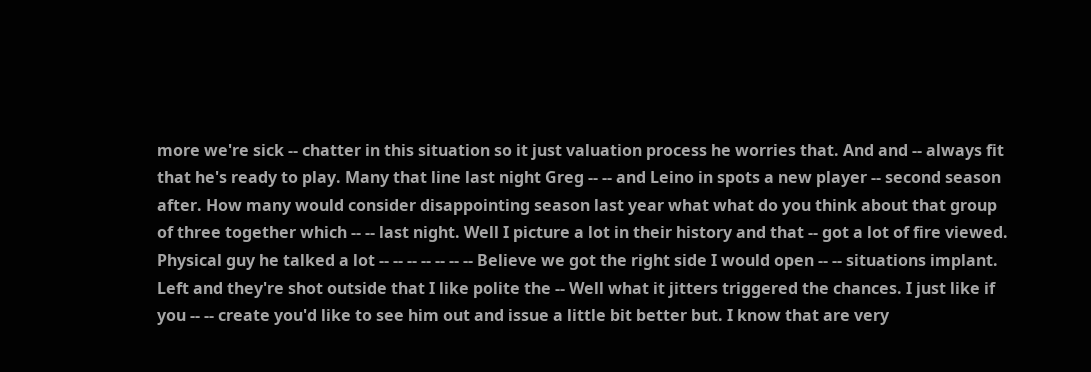more we're sick -- chatter in this situation so it just valuation process he worries that. And and -- always fit that he's ready to play. Many that line last night Greg -- -- and Leino in spots a new player -- second season after. How many would consider disappointing season last year what what do you think about that group of three together which -- -- last night. Well I picture a lot in their history and that -- got a lot of fire viewed. Physical guy he talked a lot -- -- -- -- -- -- -- Believe we got the right side I would open -- -- situations implant. Left and they're shot outside that I like polite the -- Well what it jitters triggered the chances. I just like if you -- -- create you'd like to see him out and issue a little bit better but. I know that are very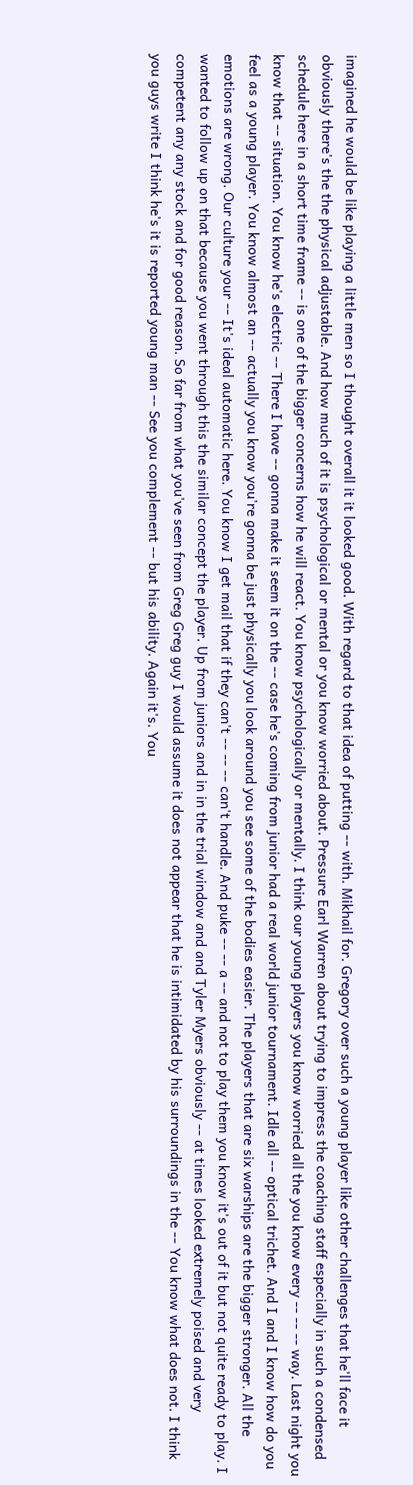imagined he would be like playing a little men so I thought overall it it looked good. With regard to that idea of putting -- with. Mikhail for. Gregory over such a young player like other challenges that he'll face it obviously there's the the physical adjustable. And how much of it is psychological or mental or you know worried about. Pressure Earl Warren about trying to impress the coaching staff especially in such a condensed schedule here in a short time frame -- is one of the bigger concerns how he will react. You know psychologically or mentally. I think our young players you know worried all the you know every -- -- -- way. Last night you know that -- situation. You know he's electric -- There I have -- gonna make it seem it on the -- case he's coming from junior had a real world junior tournament. Idle all -- optical trichet. And I and I know how do you feel as a young player. You know almost an -- actually you know you're gonna be just physically you look around you see some of the bodies easier. The players that are six warships are the bigger stronger. All the emotions are wrong. Our culture your -- It's ideal automatic here. You know I get mail that if they can't -- -- -- can't handle. And puke -- -- a -- and not to play them you know it's out of it but not quite ready to play. I wanted to follow up on that because you went through this the similar concept the player. Up from juniors and in in the trial window and and Tyler Myers obviously -- at times looked extremely poised and very competent any any stock and for good reason. So far from what you've seen from Greg Greg guy I would assume it does not appear that he is intimidated by his surroundings in the -- You know what does not. I think you guys write I think he's it is reported young man -- See you complement -- but his ability. Again it's. You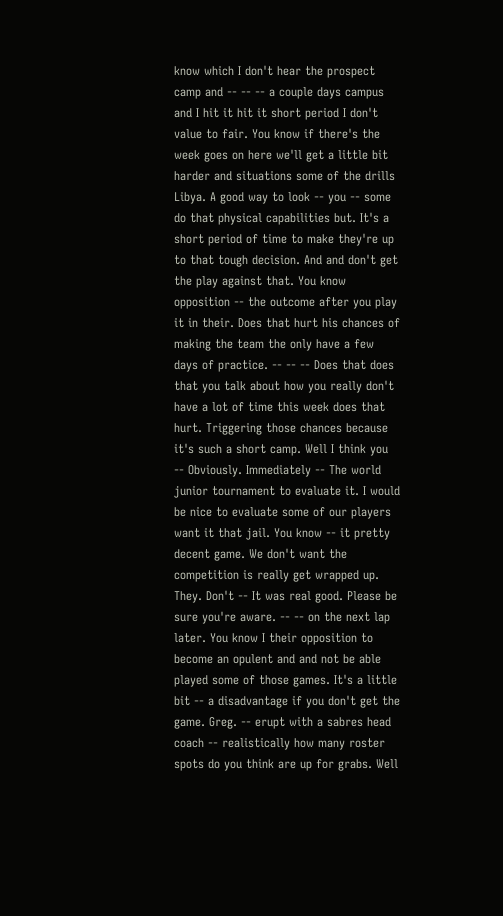know which I don't hear the prospect camp and -- -- -- a couple days campus and I hit it hit it short period I don't value to fair. You know if there's the week goes on here we'll get a little bit harder and situations some of the drills Libya. A good way to look -- you -- some do that physical capabilities but. It's a short period of time to make they're up to that tough decision. And and don't get the play against that. You know opposition -- the outcome after you play it in their. Does that hurt his chances of making the team the only have a few days of practice. -- -- -- Does that does that you talk about how you really don't have a lot of time this week does that hurt. Triggering those chances because it's such a short camp. Well I think you -- Obviously. Immediately -- The world junior tournament to evaluate it. I would be nice to evaluate some of our players want it that jail. You know -- it pretty decent game. We don't want the competition is really get wrapped up. They. Don't -- It was real good. Please be sure you're aware. -- -- on the next lap later. You know I their opposition to become an opulent and and not be able played some of those games. It's a little bit -- a disadvantage if you don't get the game. Greg. -- erupt with a sabres head coach -- realistically how many roster spots do you think are up for grabs. Well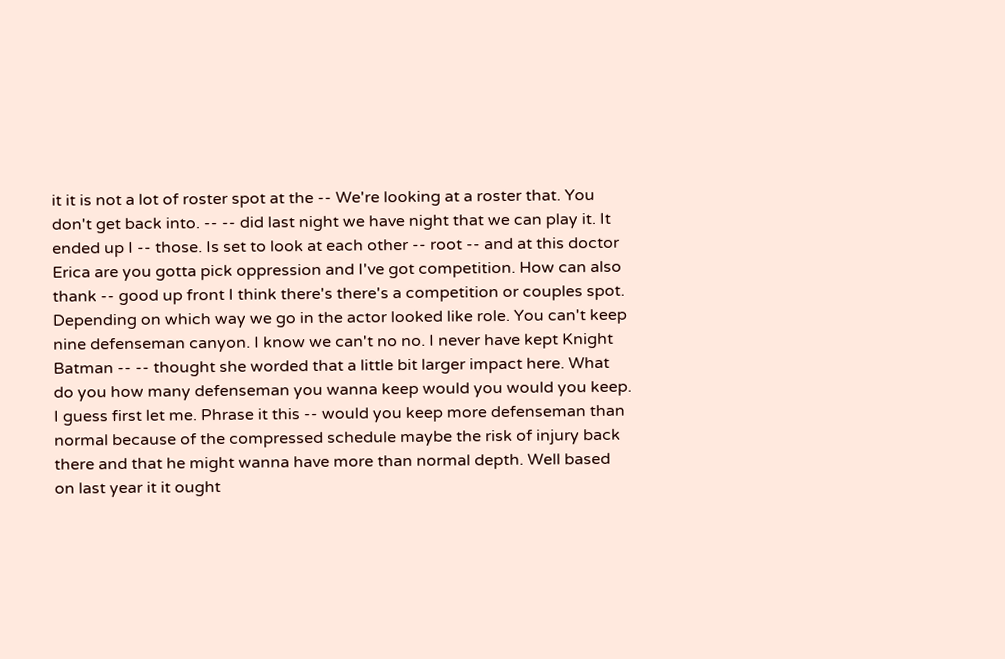it it is not a lot of roster spot at the -- We're looking at a roster that. You don't get back into. -- -- did last night we have night that we can play it. It ended up I -- those. Is set to look at each other -- root -- and at this doctor Erica are you gotta pick oppression and I've got competition. How can also thank -- good up front I think there's there's a competition or couples spot. Depending on which way we go in the actor looked like role. You can't keep nine defenseman canyon. I know we can't no no. I never have kept Knight Batman -- -- thought she worded that a little bit larger impact here. What do you how many defenseman you wanna keep would you would you keep. I guess first let me. Phrase it this -- would you keep more defenseman than normal because of the compressed schedule maybe the risk of injury back there and that he might wanna have more than normal depth. Well based on last year it it ought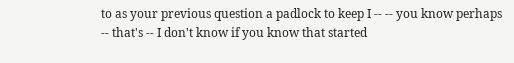to as your previous question a padlock to keep I -- -- you know perhaps -- that's -- I don't know if you know that started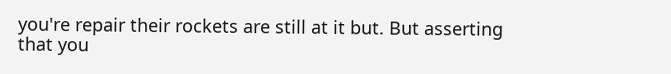you're repair their rockets are still at it but. But asserting that you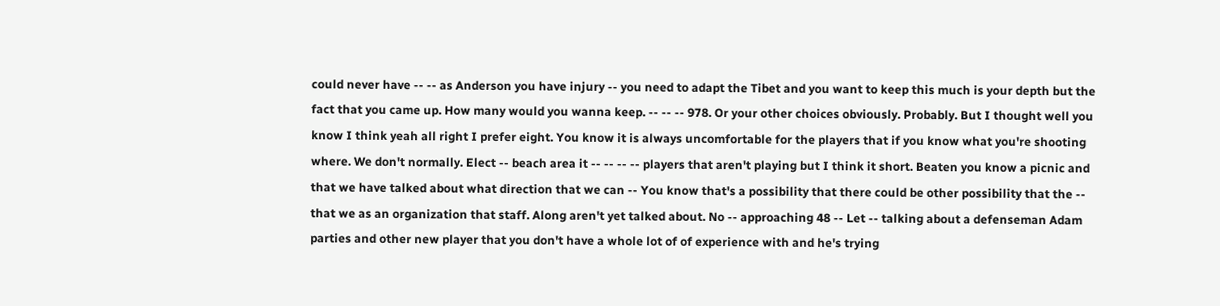could never have -- -- as Anderson you have injury -- you need to adapt the Tibet and you want to keep this much is your depth but the fact that you came up. How many would you wanna keep. -- -- -- 978. Or your other choices obviously. Probably. But I thought well you know I think yeah all right I prefer eight. You know it is always uncomfortable for the players that if you know what you're shooting where. We don't normally. Elect -- beach area it -- -- -- -- players that aren't playing but I think it short. Beaten you know a picnic and that we have talked about what direction that we can -- You know that's a possibility that there could be other possibility that the -- that we as an organization that staff. Along aren't yet talked about. No -- approaching 48 -- Let -- talking about a defenseman Adam parties and other new player that you don't have a whole lot of of experience with and he's trying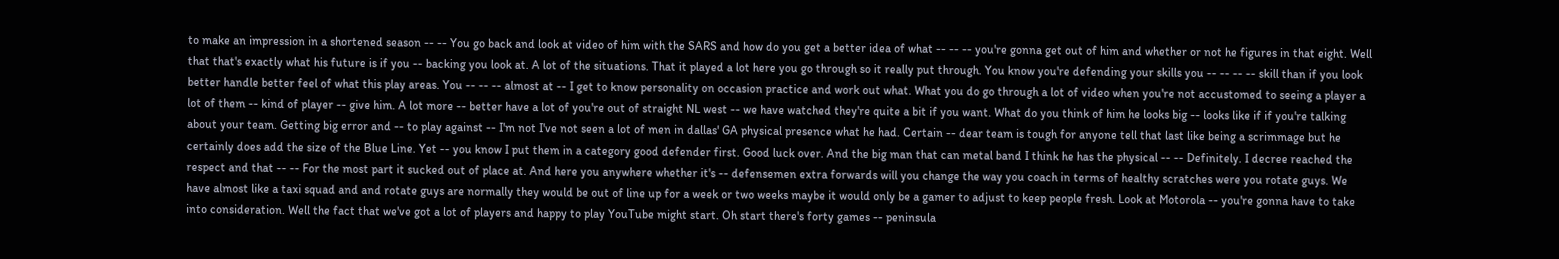to make an impression in a shortened season -- -- You go back and look at video of him with the SARS and how do you get a better idea of what -- -- -- you're gonna get out of him and whether or not he figures in that eight. Well that that's exactly what his future is if you -- backing you look at. A lot of the situations. That it played a lot here you go through so it really put through. You know you're defending your skills you -- -- -- -- skill than if you look better handle better feel of what this play areas. You -- -- -- almost at -- I get to know personality on occasion practice and work out what. What you do go through a lot of video when you're not accustomed to seeing a player a lot of them -- kind of player -- give him. A lot more -- better have a lot of you're out of straight NL west -- we have watched they're quite a bit if you want. What do you think of him he looks big -- looks like if if you're talking about your team. Getting big error and -- to play against -- I'm not I've not seen a lot of men in dallas' GA physical presence what he had. Certain -- dear team is tough for anyone tell that last like being a scrimmage but he certainly does add the size of the Blue Line. Yet -- you know I put them in a category good defender first. Good luck over. And the big man that can metal band I think he has the physical -- -- Definitely. I decree reached the respect and that -- -- For the most part it sucked out of place at. And here you anywhere whether it's -- defensemen extra forwards will you change the way you coach in terms of healthy scratches were you rotate guys. We have almost like a taxi squad and and rotate guys are normally they would be out of line up for a week or two weeks maybe it would only be a gamer to adjust to keep people fresh. Look at Motorola -- you're gonna have to take into consideration. Well the fact that we've got a lot of players and happy to play YouTube might start. Oh start there's forty games -- peninsula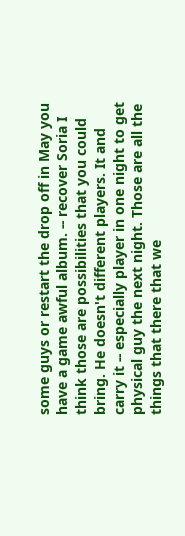some guys or restart the drop off in May you have a game awful album. -- recover Soria I think those are possibilities that you could bring. He doesn't different players. It and carry it -- especially player in one night to get physical guy the next night. Those are all the things that there that we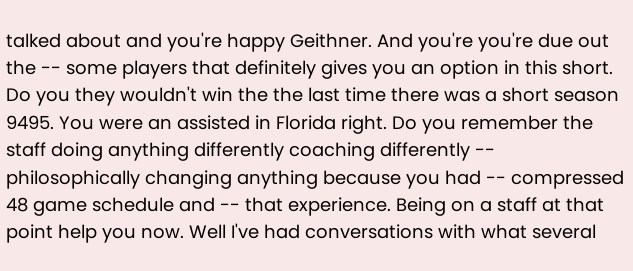talked about and you're happy Geithner. And you're you're due out the -- some players that definitely gives you an option in this short. Do you they wouldn't win the the last time there was a short season 9495. You were an assisted in Florida right. Do you remember the staff doing anything differently coaching differently -- philosophically changing anything because you had -- compressed 48 game schedule and -- that experience. Being on a staff at that point help you now. Well I've had conversations with what several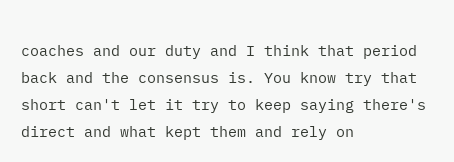coaches and our duty and I think that period back and the consensus is. You know try that short can't let it try to keep saying there's direct and what kept them and rely on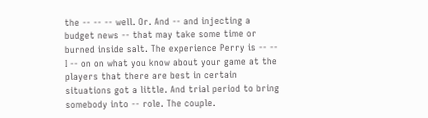the -- -- -- well. Or. And -- and injecting a budget news -- that may take some time or burned inside salt. The experience Perry is -- -- I -- on on what you know about your game at the players that there are best in certain situations got a little. And trial period to bring somebody into -- role. The couple.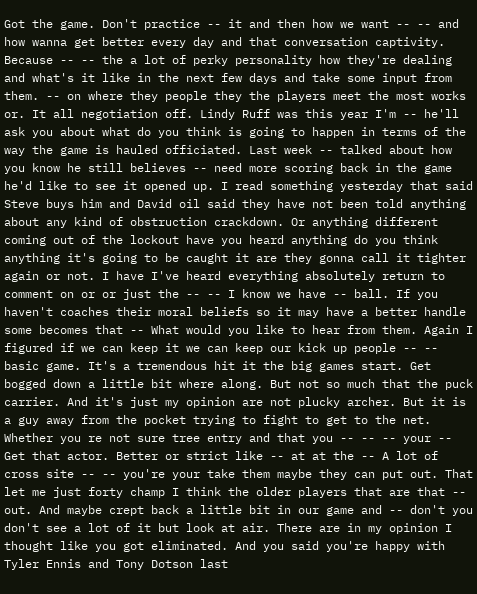Got the game. Don't practice -- it and then how we want -- -- and how wanna get better every day and that conversation captivity. Because -- -- the a lot of perky personality how they're dealing and what's it like in the next few days and take some input from them. -- on where they people they the players meet the most works or. It all negotiation off. Lindy Ruff was this year I'm -- he'll ask you about what do you think is going to happen in terms of the way the game is hauled officiated. Last week -- talked about how you know he still believes -- need more scoring back in the game he'd like to see it opened up. I read something yesterday that said Steve buys him and David oil said they have not been told anything about any kind of obstruction crackdown. Or anything different coming out of the lockout have you heard anything do you think anything it's going to be caught it are they gonna call it tighter again or not. I have I've heard everything absolutely return to comment on or or just the -- -- I know we have -- ball. If you haven't coaches their moral beliefs so it may have a better handle some becomes that -- What would you like to hear from them. Again I figured if we can keep it we can keep our kick up people -- -- basic game. It's a tremendous hit it the big games start. Get bogged down a little bit where along. But not so much that the puck carrier. And it's just my opinion are not plucky archer. But it is a guy away from the pocket trying to fight to get to the net. Whether you re not sure tree entry and that you -- -- -- your -- Get that actor. Better or strict like -- at at the -- A lot of cross site -- -- you're your take them maybe they can put out. That let me just forty champ I think the older players that are that -- out. And maybe crept back a little bit in our game and -- don't you don't see a lot of it but look at air. There are in my opinion I thought like you got eliminated. And you said you're happy with Tyler Ennis and Tony Dotson last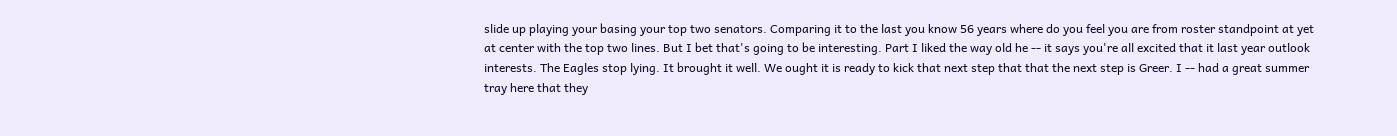slide up playing your basing your top two senators. Comparing it to the last you know 56 years where do you feel you are from roster standpoint at yet at center with the top two lines. But I bet that's going to be interesting. Part I liked the way old he -- it says you're all excited that it last year outlook interests. The Eagles stop lying. It brought it well. We ought it is ready to kick that next step that that the next step is Greer. I -- had a great summer tray here that they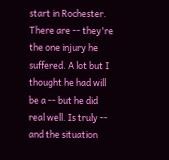start in Rochester. There are -- they're the one injury he suffered. A lot but I thought he had will be a -- but he did real well. Is truly -- and the situation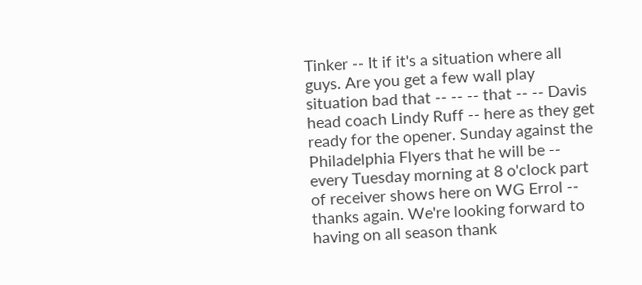Tinker -- It if it's a situation where all guys. Are you get a few wall play situation bad that -- -- -- that -- -- Davis head coach Lindy Ruff -- here as they get ready for the opener. Sunday against the Philadelphia Flyers that he will be -- every Tuesday morning at 8 o'clock part of receiver shows here on WG Errol -- thanks again. We're looking forward to having on all season thank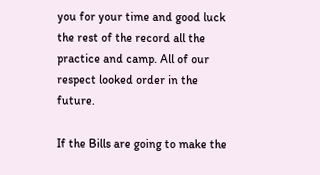you for your time and good luck the rest of the record all the practice and camp. All of our respect looked order in the future.

If the Bills are going to make the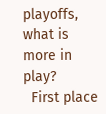playoffs, what is more in play?
  First place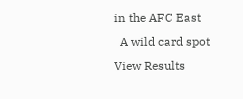in the AFC East
  A wild card spot
View Results